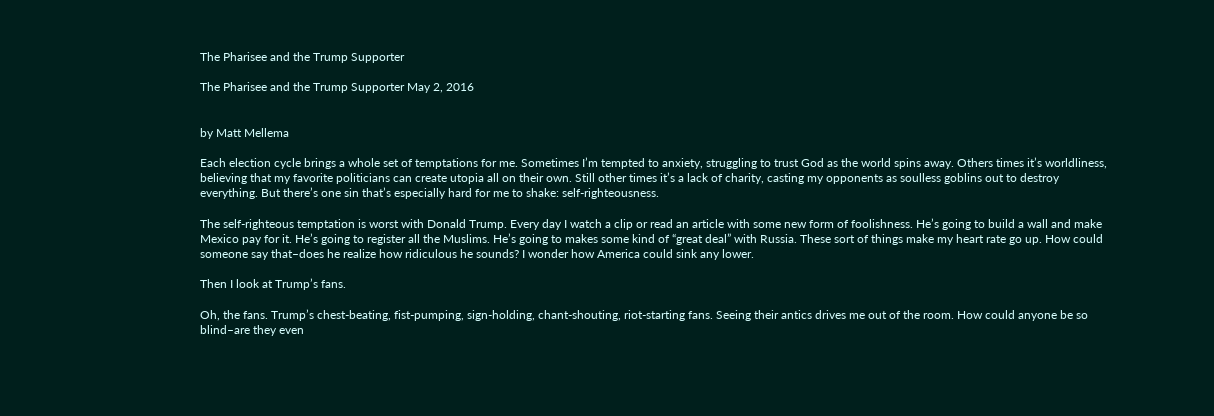The Pharisee and the Trump Supporter

The Pharisee and the Trump Supporter May 2, 2016


by Matt Mellema

Each election cycle brings a whole set of temptations for me. Sometimes I’m tempted to anxiety, struggling to trust God as the world spins away. Others times it’s worldliness, believing that my favorite politicians can create utopia all on their own. Still other times it’s a lack of charity, casting my opponents as soulless goblins out to destroy everything. But there’s one sin that’s especially hard for me to shake: self-righteousness.

The self-righteous temptation is worst with Donald Trump. Every day I watch a clip or read an article with some new form of foolishness. He’s going to build a wall and make Mexico pay for it. He’s going to register all the Muslims. He’s going to makes some kind of “great deal” with Russia. These sort of things make my heart rate go up. How could someone say that–does he realize how ridiculous he sounds? I wonder how America could sink any lower.

Then I look at Trump’s fans.

Oh, the fans. Trump’s chest-beating, fist-pumping, sign-holding, chant-shouting, riot-starting fans. Seeing their antics drives me out of the room. How could anyone be so blind–are they even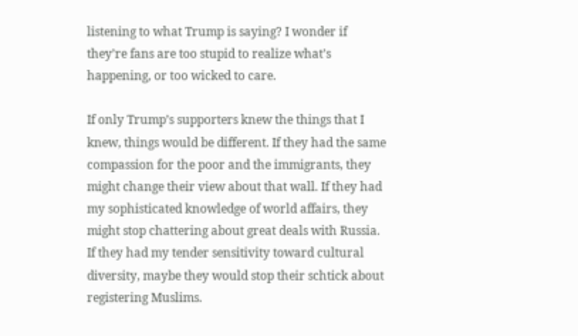listening to what Trump is saying? I wonder if they’re fans are too stupid to realize what’s happening, or too wicked to care.

If only Trump’s supporters knew the things that I knew, things would be different. If they had the same compassion for the poor and the immigrants, they might change their view about that wall. If they had my sophisticated knowledge of world affairs, they might stop chattering about great deals with Russia. If they had my tender sensitivity toward cultural diversity, maybe they would stop their schtick about registering Muslims.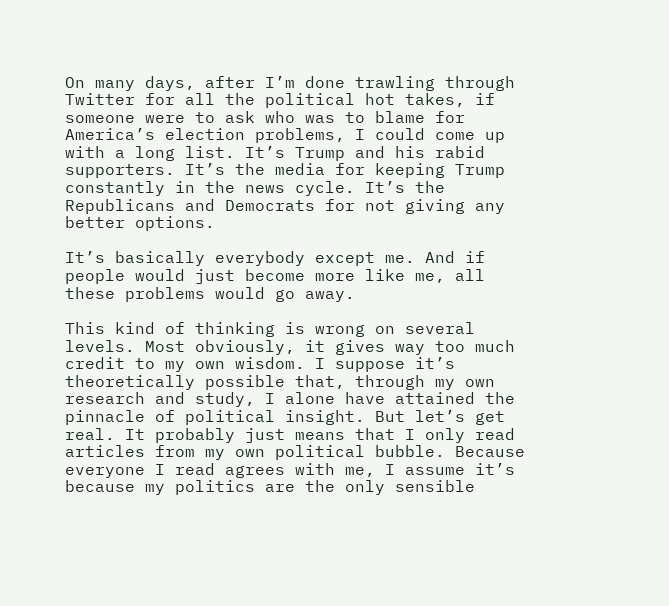On many days, after I’m done trawling through Twitter for all the political hot takes, if someone were to ask who was to blame for America’s election problems, I could come up with a long list. It’s Trump and his rabid supporters. It’s the media for keeping Trump constantly in the news cycle. It’s the Republicans and Democrats for not giving any better options.

It’s basically everybody except me. And if people would just become more like me, all these problems would go away.

This kind of thinking is wrong on several levels. Most obviously, it gives way too much credit to my own wisdom. I suppose it’s theoretically possible that, through my own research and study, I alone have attained the pinnacle of political insight. But let’s get real. It probably just means that I only read articles from my own political bubble. Because everyone I read agrees with me, I assume it’s because my politics are the only sensible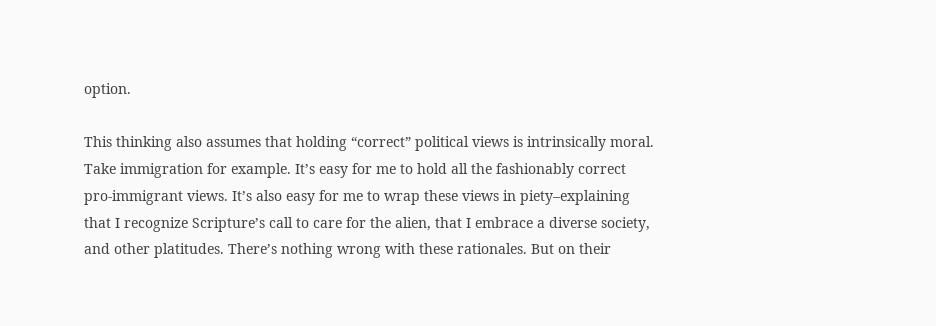option.

This thinking also assumes that holding “correct” political views is intrinsically moral. Take immigration for example. It’s easy for me to hold all the fashionably correct pro-immigrant views. It’s also easy for me to wrap these views in piety–explaining that I recognize Scripture’s call to care for the alien, that I embrace a diverse society, and other platitudes. There’s nothing wrong with these rationales. But on their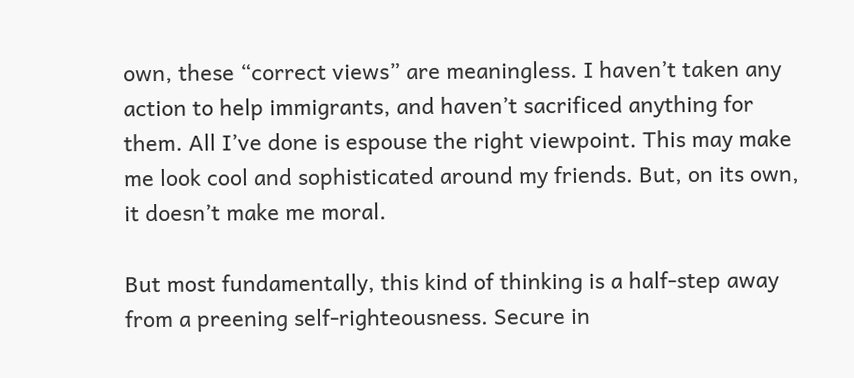own, these “correct views” are meaningless. I haven’t taken any action to help immigrants, and haven’t sacrificed anything for them. All I’ve done is espouse the right viewpoint. This may make me look cool and sophisticated around my friends. But, on its own, it doesn’t make me moral.

But most fundamentally, this kind of thinking is a half-step away from a preening self-righteousness. Secure in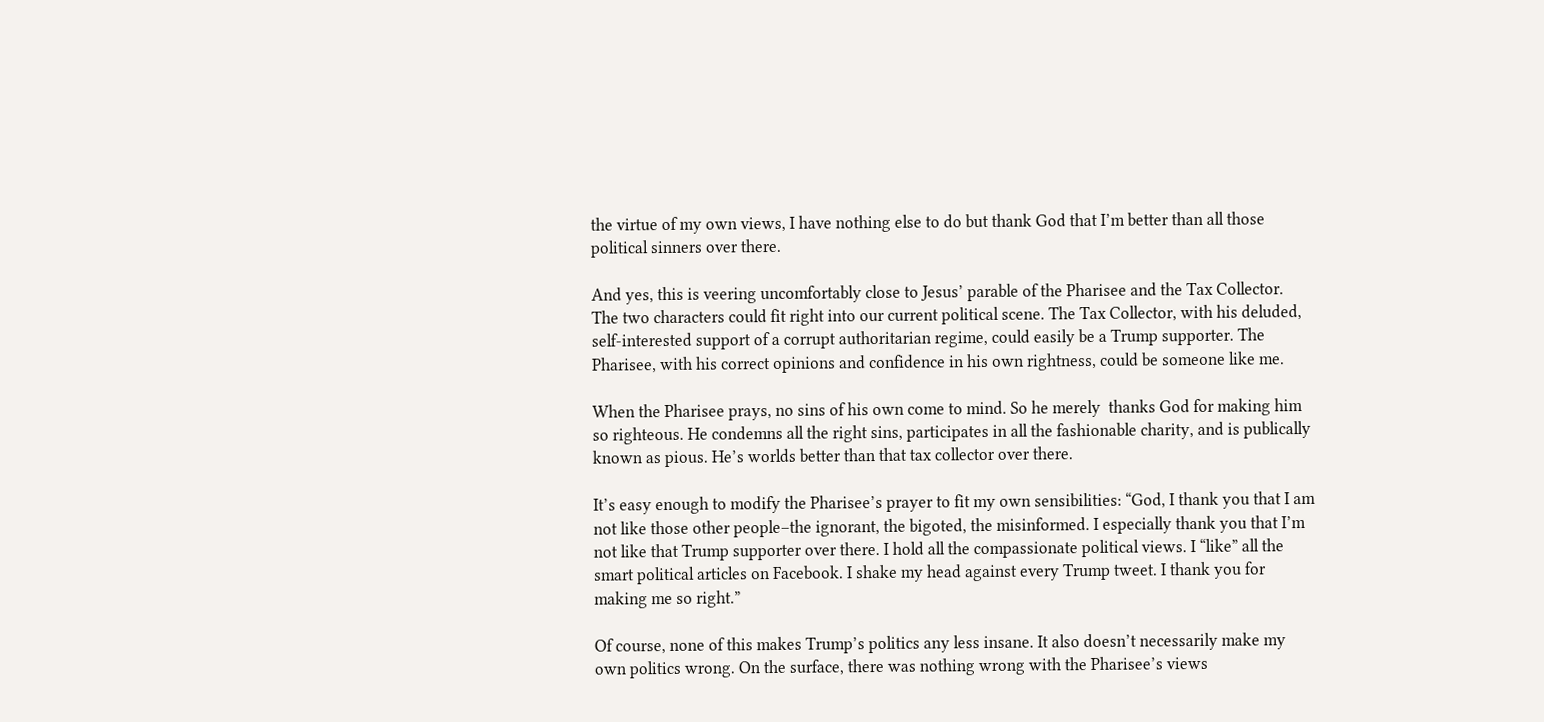the virtue of my own views, I have nothing else to do but thank God that I’m better than all those political sinners over there.

And yes, this is veering uncomfortably close to Jesus’ parable of the Pharisee and the Tax Collector. The two characters could fit right into our current political scene. The Tax Collector, with his deluded, self-interested support of a corrupt authoritarian regime, could easily be a Trump supporter. The Pharisee, with his correct opinions and confidence in his own rightness, could be someone like me.

When the Pharisee prays, no sins of his own come to mind. So he merely  thanks God for making him so righteous. He condemns all the right sins, participates in all the fashionable charity, and is publically known as pious. He’s worlds better than that tax collector over there.

It’s easy enough to modify the Pharisee’s prayer to fit my own sensibilities: “God, I thank you that I am not like those other people–the ignorant, the bigoted, the misinformed. I especially thank you that I’m not like that Trump supporter over there. I hold all the compassionate political views. I “like” all the smart political articles on Facebook. I shake my head against every Trump tweet. I thank you for making me so right.”

Of course, none of this makes Trump’s politics any less insane. It also doesn’t necessarily make my own politics wrong. On the surface, there was nothing wrong with the Pharisee’s views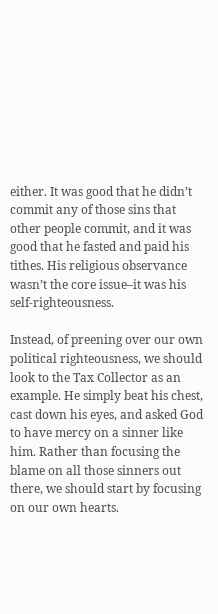either. It was good that he didn’t commit any of those sins that other people commit, and it was good that he fasted and paid his tithes. His religious observance wasn’t the core issue–it was his self-righteousness.

Instead, of preening over our own political righteousness, we should look to the Tax Collector as an example. He simply beat his chest, cast down his eyes, and asked God to have mercy on a sinner like him. Rather than focusing the blame on all those sinners out there, we should start by focusing on our own hearts.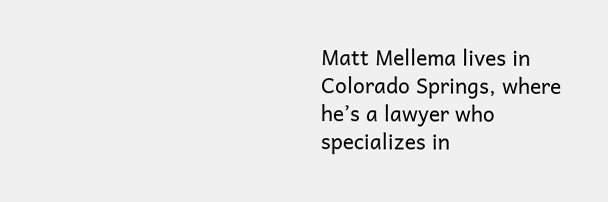Matt Mellema lives in Colorado Springs, where he’s a lawyer who specializes in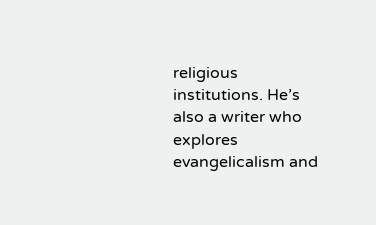religious institutions. He’s also a writer who explores evangelicalism and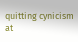quitting cynicism at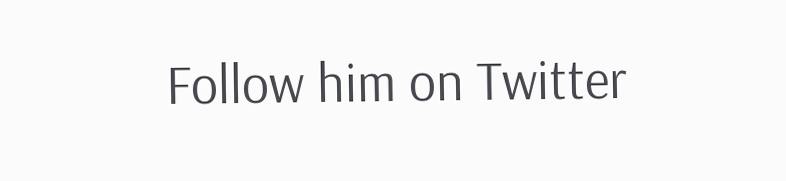Follow him on Twitter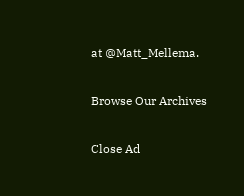at @Matt_Mellema.

Browse Our Archives

Close Ad